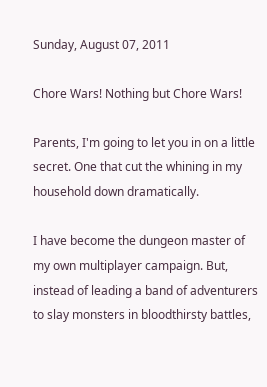Sunday, August 07, 2011

Chore Wars! Nothing but Chore Wars!

Parents, I'm going to let you in on a little secret. One that cut the whining in my household down dramatically.

I have become the dungeon master of my own multiplayer campaign. But, instead of leading a band of adventurers to slay monsters in bloodthirsty battles,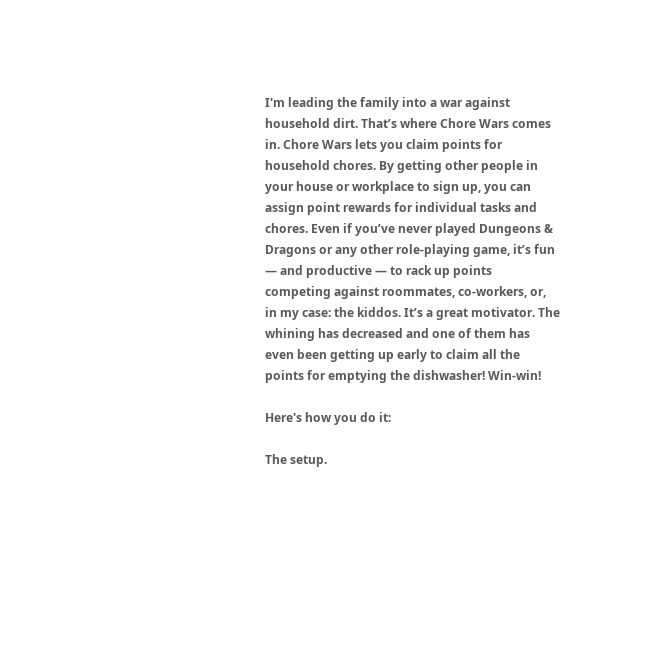I'm leading the family into a war against household dirt. That’s where Chore Wars comes in. Chore Wars lets you claim points for household chores. By getting other people in your house or workplace to sign up, you can assign point rewards for individual tasks and chores. Even if you’ve never played Dungeons & Dragons or any other role-playing game, it’s fun — and productive — to rack up points competing against roommates, co-workers, or, in my case: the kiddos. It’s a great motivator. The whining has decreased and one of them has even been getting up early to claim all the points for emptying the dishwasher! Win-win!

Here's how you do it:

The setup.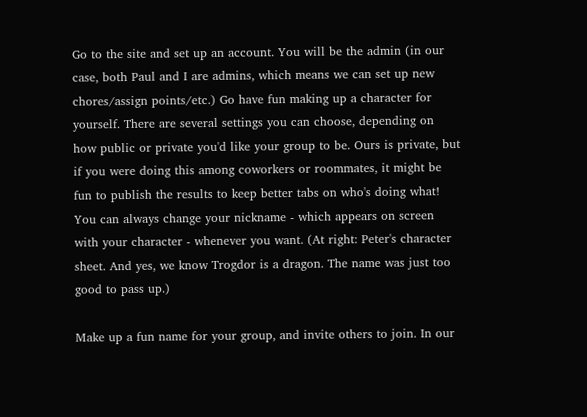Go to the site and set up an account. You will be the admin (in our case, both Paul and I are admins, which means we can set up new chores/assign points/etc.) Go have fun making up a character for yourself. There are several settings you can choose, depending on how public or private you'd like your group to be. Ours is private, but if you were doing this among coworkers or roommates, it might be fun to publish the results to keep better tabs on who's doing what! You can always change your nickname - which appears on screen with your character - whenever you want. (At right: Peter's character sheet. And yes, we know Trogdor is a dragon. The name was just too good to pass up.)

Make up a fun name for your group, and invite others to join. In our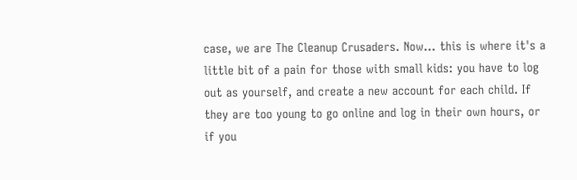case, we are The Cleanup Crusaders. Now... this is where it's a little bit of a pain for those with small kids: you have to log out as yourself, and create a new account for each child. If they are too young to go online and log in their own hours, or if you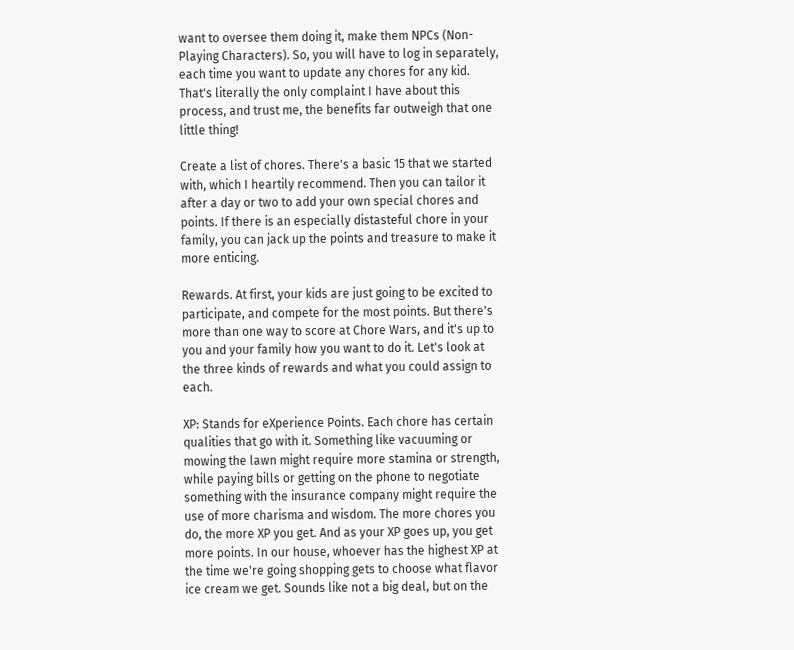want to oversee them doing it, make them NPCs (Non-Playing Characters). So, you will have to log in separately, each time you want to update any chores for any kid. That's literally the only complaint I have about this process, and trust me, the benefits far outweigh that one little thing!

Create a list of chores. There's a basic 15 that we started with, which I heartily recommend. Then you can tailor it after a day or two to add your own special chores and points. If there is an especially distasteful chore in your family, you can jack up the points and treasure to make it more enticing.

Rewards. At first, your kids are just going to be excited to participate, and compete for the most points. But there's more than one way to score at Chore Wars, and it's up to you and your family how you want to do it. Let's look at the three kinds of rewards and what you could assign to each.

XP: Stands for eXperience Points. Each chore has certain qualities that go with it. Something like vacuuming or mowing the lawn might require more stamina or strength, while paying bills or getting on the phone to negotiate something with the insurance company might require the use of more charisma and wisdom. The more chores you do, the more XP you get. And as your XP goes up, you get more points. In our house, whoever has the highest XP at the time we're going shopping gets to choose what flavor ice cream we get. Sounds like not a big deal, but on the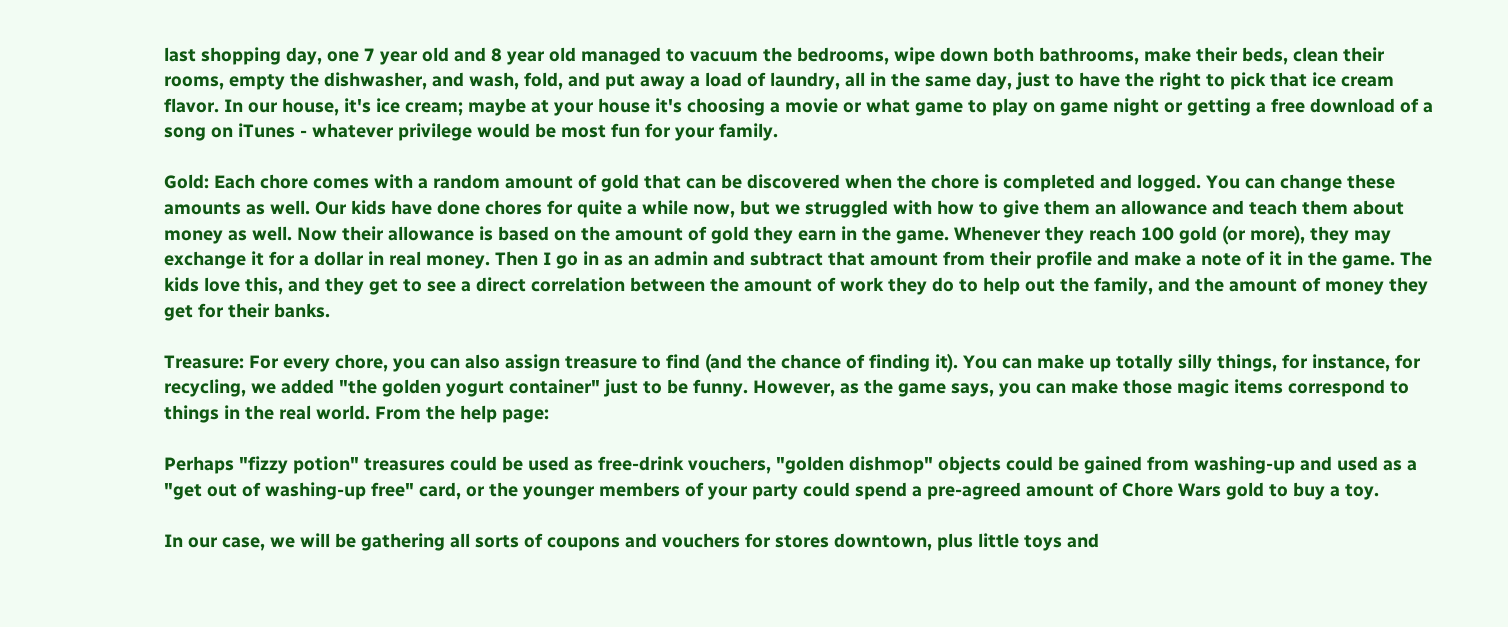last shopping day, one 7 year old and 8 year old managed to vacuum the bedrooms, wipe down both bathrooms, make their beds, clean their rooms, empty the dishwasher, and wash, fold, and put away a load of laundry, all in the same day, just to have the right to pick that ice cream flavor. In our house, it's ice cream; maybe at your house it's choosing a movie or what game to play on game night or getting a free download of a song on iTunes - whatever privilege would be most fun for your family.

Gold: Each chore comes with a random amount of gold that can be discovered when the chore is completed and logged. You can change these amounts as well. Our kids have done chores for quite a while now, but we struggled with how to give them an allowance and teach them about money as well. Now their allowance is based on the amount of gold they earn in the game. Whenever they reach 100 gold (or more), they may exchange it for a dollar in real money. Then I go in as an admin and subtract that amount from their profile and make a note of it in the game. The kids love this, and they get to see a direct correlation between the amount of work they do to help out the family, and the amount of money they get for their banks.

Treasure: For every chore, you can also assign treasure to find (and the chance of finding it). You can make up totally silly things, for instance, for recycling, we added "the golden yogurt container" just to be funny. However, as the game says, you can make those magic items correspond to things in the real world. From the help page:

Perhaps "fizzy potion" treasures could be used as free-drink vouchers, "golden dishmop" objects could be gained from washing-up and used as a "get out of washing-up free" card, or the younger members of your party could spend a pre-agreed amount of Chore Wars gold to buy a toy.

In our case, we will be gathering all sorts of coupons and vouchers for stores downtown, plus little toys and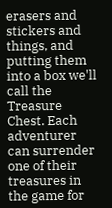erasers and stickers and things, and putting them into a box we'll call the Treasure Chest. Each adventurer can surrender one of their treasures in the game for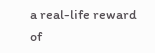a real-life reward of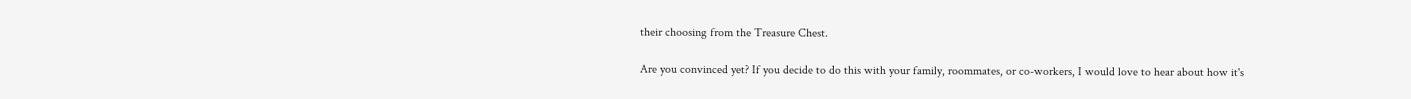their choosing from the Treasure Chest.

Are you convinced yet? If you decide to do this with your family, roommates, or co-workers, I would love to hear about how it's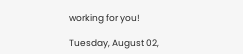working for you!

Tuesday, August 02,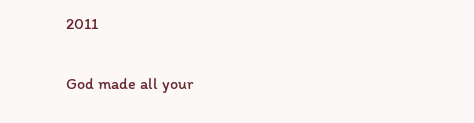2011

God made all your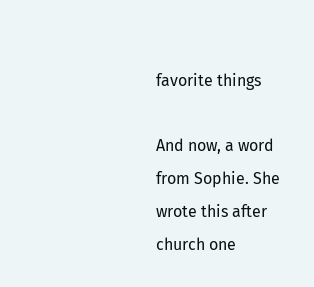favorite things

And now, a word from Sophie. She wrote this after church one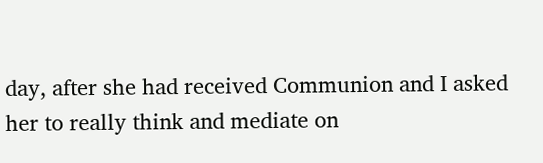day, after she had received Communion and I asked her to really think and mediate on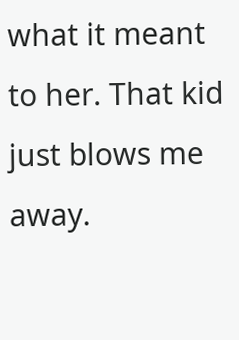what it meant to her. That kid just blows me away.